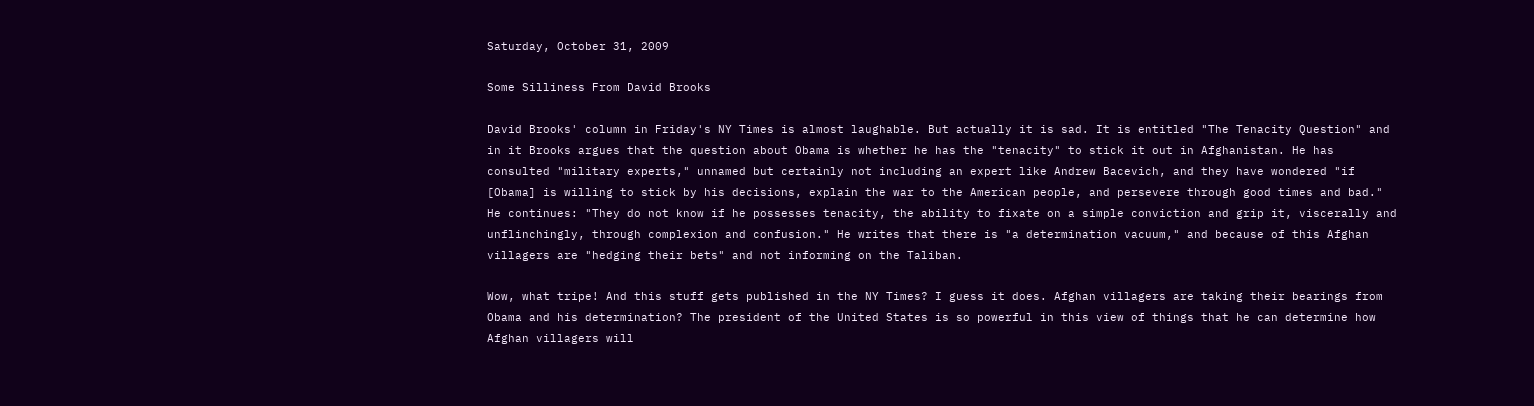Saturday, October 31, 2009

Some Silliness From David Brooks

David Brooks' column in Friday's NY Times is almost laughable. But actually it is sad. It is entitled "The Tenacity Question" and in it Brooks argues that the question about Obama is whether he has the "tenacity" to stick it out in Afghanistan. He has consulted "military experts," unnamed but certainly not including an expert like Andrew Bacevich, and they have wondered "if [Obama] is willing to stick by his decisions, explain the war to the American people, and persevere through good times and bad." He continues: "They do not know if he possesses tenacity, the ability to fixate on a simple conviction and grip it, viscerally and unflinchingly, through complexion and confusion." He writes that there is "a determination vacuum," and because of this Afghan villagers are "hedging their bets" and not informing on the Taliban.

Wow, what tripe! And this stuff gets published in the NY Times? I guess it does. Afghan villagers are taking their bearings from Obama and his determination? The president of the United States is so powerful in this view of things that he can determine how Afghan villagers will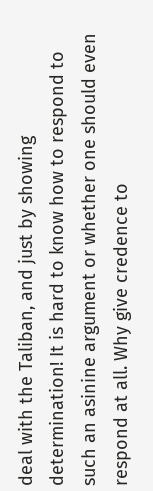deal with the Taliban, and just by showing determination! It is hard to know how to respond to such an asinine argument or whether one should even respond at all. Why give credence to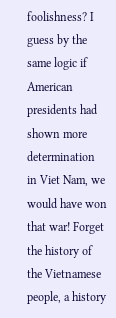foolishness? I guess by the same logic if American presidents had shown more determination in Viet Nam, we would have won that war! Forget the history of the Vietnamese people, a history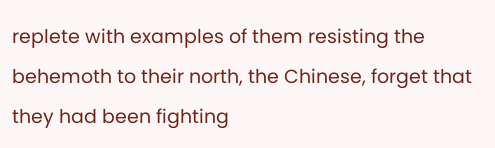replete with examples of them resisting the behemoth to their north, the Chinese, forget that they had been fighting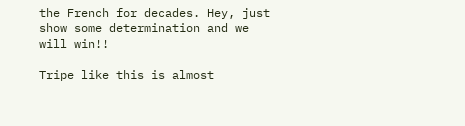the French for decades. Hey, just show some determination and we will win!!

Tripe like this is almost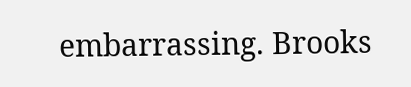embarrassing. Brooks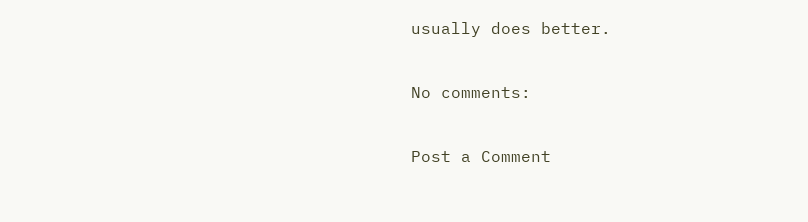usually does better.

No comments:

Post a Comment